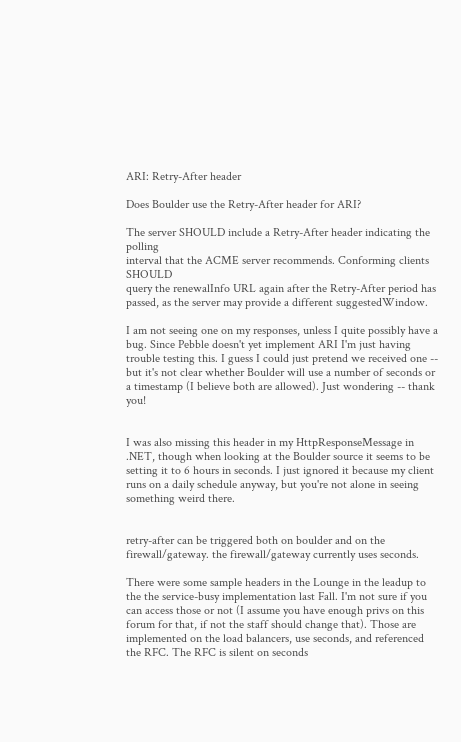ARI: Retry-After header

Does Boulder use the Retry-After header for ARI?

The server SHOULD include a Retry-After header indicating the polling
interval that the ACME server recommends. Conforming clients SHOULD
query the renewalInfo URL again after the Retry-After period has
passed, as the server may provide a different suggestedWindow.

I am not seeing one on my responses, unless I quite possibly have a bug. Since Pebble doesn't yet implement ARI I'm just having trouble testing this. I guess I could just pretend we received one -- but it's not clear whether Boulder will use a number of seconds or a timestamp (I believe both are allowed). Just wondering -- thank you!


I was also missing this header in my HttpResponseMessage in .NET, though when looking at the Boulder source it seems to be setting it to 6 hours in seconds. I just ignored it because my client runs on a daily schedule anyway, but you're not alone in seeing something weird there.


retry-after can be triggered both on boulder and on the firewall/gateway. the firewall/gateway currently uses seconds.

There were some sample headers in the Lounge in the leadup to the the service-busy implementation last Fall. I'm not sure if you can access those or not (I assume you have enough privs on this forum for that, if not the staff should change that). Those are implemented on the load balancers, use seconds, and referenced the RFC. The RFC is silent on seconds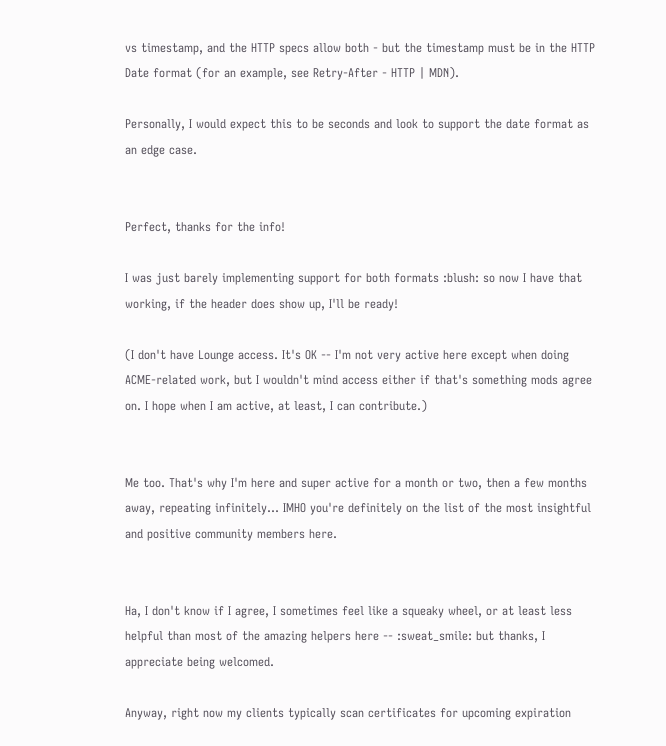vs timestamp, and the HTTP specs allow both - but the timestamp must be in the HTTP Date format (for an example, see Retry-After - HTTP | MDN).

Personally, I would expect this to be seconds and look to support the date format as an edge case.


Perfect, thanks for the info!

I was just barely implementing support for both formats :blush: so now I have that working, if the header does show up, I'll be ready!

(I don't have Lounge access. It's OK -- I'm not very active here except when doing ACME-related work, but I wouldn't mind access either if that's something mods agree on. I hope when I am active, at least, I can contribute.)


Me too. That's why I'm here and super active for a month or two, then a few months away, repeating infinitely... IMHO you're definitely on the list of the most insightful and positive community members here.


Ha, I don't know if I agree, I sometimes feel like a squeaky wheel, or at least less helpful than most of the amazing helpers here -- :sweat_smile: but thanks, I appreciate being welcomed.

Anyway, right now my clients typically scan certificates for upcoming expiration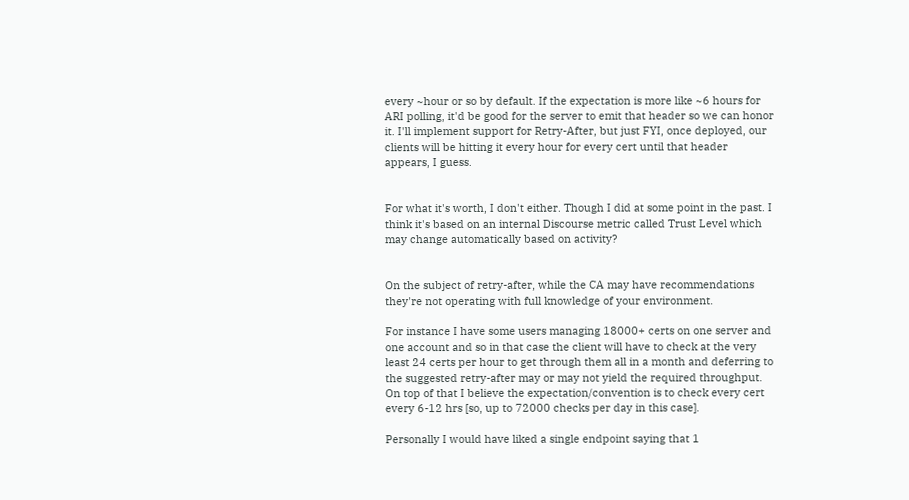every ~hour or so by default. If the expectation is more like ~6 hours for ARI polling, it'd be good for the server to emit that header so we can honor it. I'll implement support for Retry-After, but just FYI, once deployed, our clients will be hitting it every hour for every cert until that header appears, I guess.


For what it's worth, I don't either. Though I did at some point in the past. I think it's based on an internal Discourse metric called Trust Level which may change automatically based on activity?


On the subject of retry-after, while the CA may have recommendations they're not operating with full knowledge of your environment.

For instance I have some users managing 18000+ certs on one server and one account and so in that case the client will have to check at the very least 24 certs per hour to get through them all in a month and deferring to the suggested retry-after may or may not yield the required throughput. On top of that I believe the expectation/convention is to check every cert every 6-12 hrs [so, up to 72000 checks per day in this case].

Personally I would have liked a single endpoint saying that 1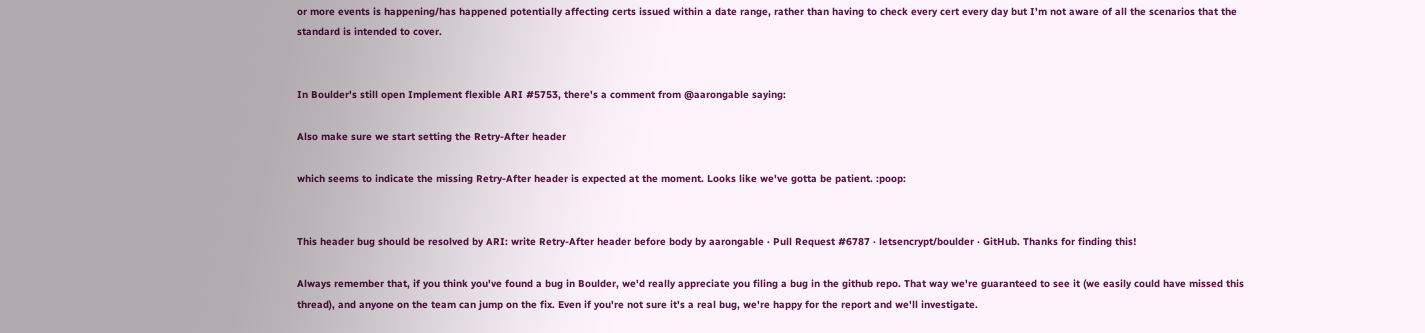or more events is happening/has happened potentially affecting certs issued within a date range, rather than having to check every cert every day but I'm not aware of all the scenarios that the standard is intended to cover.


In Boulder's still open Implement flexible ARI #5753, there's a comment from @aarongable saying:

Also make sure we start setting the Retry-After header

which seems to indicate the missing Retry-After header is expected at the moment. Looks like we've gotta be patient. :poop:


This header bug should be resolved by ARI: write Retry-After header before body by aarongable · Pull Request #6787 · letsencrypt/boulder · GitHub. Thanks for finding this!

Always remember that, if you think you've found a bug in Boulder, we'd really appreciate you filing a bug in the github repo. That way we're guaranteed to see it (we easily could have missed this thread), and anyone on the team can jump on the fix. Even if you're not sure it's a real bug, we're happy for the report and we'll investigate.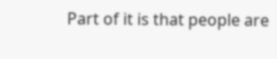Part of it is that people are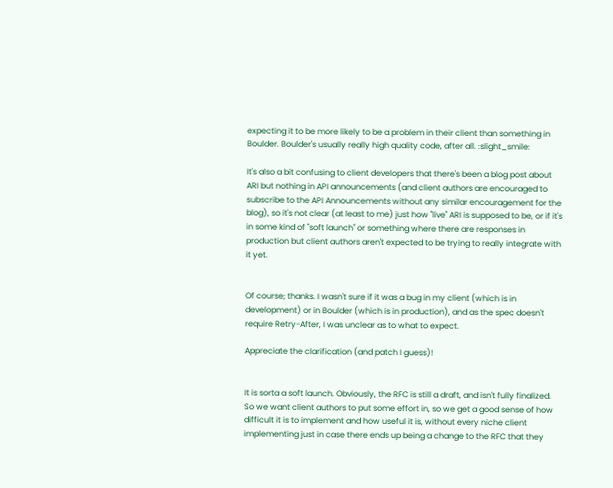expecting it to be more likely to be a problem in their client than something in Boulder. Boulder's usually really high quality code, after all. :slight_smile:

It's also a bit confusing to client developers that there's been a blog post about ARI but nothing in API announcements (and client authors are encouraged to subscribe to the API Announcements without any similar encouragement for the blog), so it's not clear (at least to me) just how "live" ARI is supposed to be, or if it's in some kind of "soft launch" or something where there are responses in production but client authors aren't expected to be trying to really integrate with it yet.


Of course; thanks. I wasn't sure if it was a bug in my client (which is in development) or in Boulder (which is in production), and as the spec doesn't require Retry-After, I was unclear as to what to expect.

Appreciate the clarification (and patch I guess)!


It is sorta a soft launch. Obviously, the RFC is still a draft, and isn't fully finalized. So we want client authors to put some effort in, so we get a good sense of how difficult it is to implement and how useful it is, without every niche client implementing just in case there ends up being a change to the RFC that they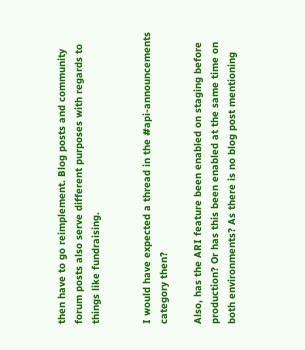then have to go reimplement. Blog posts and community forum posts also serve different purposes with regards to things like fundraising.


I would have expected a thread in the #api-announcements category then?

Also, has the ARI feature been enabled on staging before production? Or has this been enabled at the same time on both environments? As there is no blog post mentioning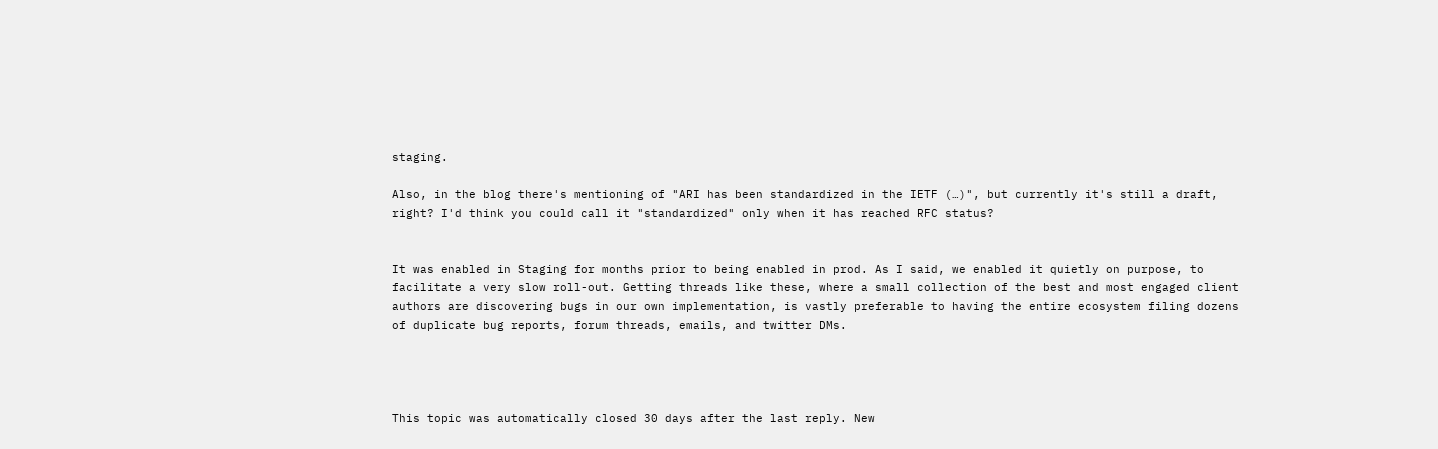staging.

Also, in the blog there's mentioning of "ARI has been standardized in the IETF (…)", but currently it's still a draft, right? I'd think you could call it "standardized" only when it has reached RFC status?


It was enabled in Staging for months prior to being enabled in prod. As I said, we enabled it quietly on purpose, to facilitate a very slow roll-out. Getting threads like these, where a small collection of the best and most engaged client authors are discovering bugs in our own implementation, is vastly preferable to having the entire ecosystem filing dozens of duplicate bug reports, forum threads, emails, and twitter DMs.




This topic was automatically closed 30 days after the last reply. New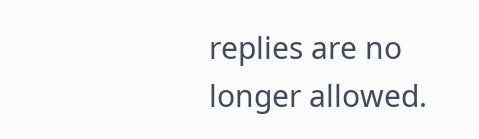replies are no longer allowed.